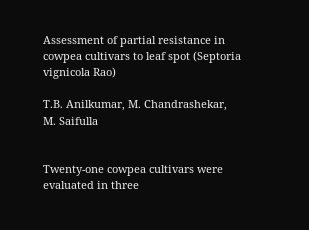Assessment of partial resistance in cowpea cultivars to leaf spot (Septoria vignicola Rao)

T.B. Anilkumar, M. Chandrashekar, M. Saifulla


Twenty-one cowpea cultivars were evaluated in three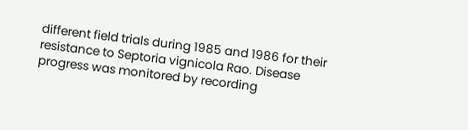different field trials during 1985 and 1986 for their resistance to Septoria vignicola Rao. Disease progress was monitored by recording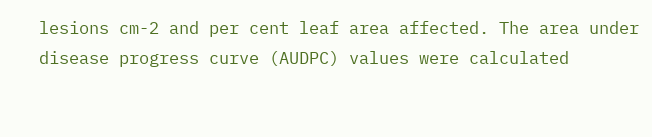lesions cm-2 and per cent leaf area affected. The area under disease progress curve (AUDPC) values were calculated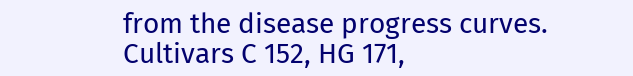from the disease progress curves. Cultivars C 152, HG 171,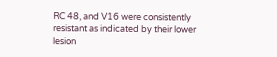RC 48, and V16 were consistently resistant as indicated by their lower lesion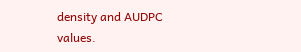density and AUDPC values.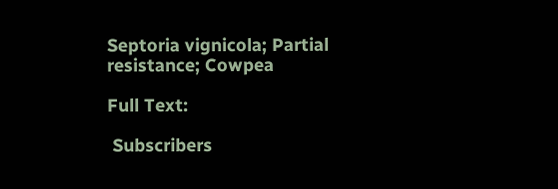Septoria vignicola; Partial resistance; Cowpea

Full Text:

 Subscribers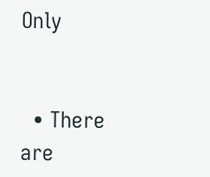Only


  • There are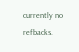currently no refbacks.